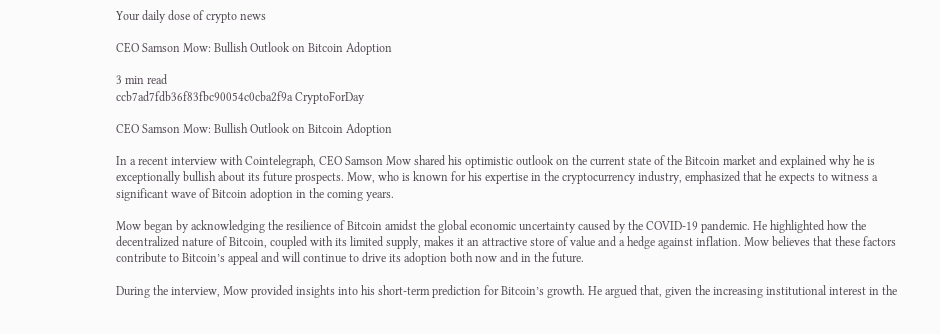Your daily dose of crypto news

CEO Samson Mow: Bullish Outlook on Bitcoin Adoption

3 min read
ccb7ad7fdb36f83fbc90054c0cba2f9a CryptoForDay

CEO Samson Mow: Bullish Outlook on Bitcoin Adoption

In a recent interview with Cointelegraph, CEO Samson Mow shared his optimistic outlook on the current state of the Bitcoin market and explained why he is exceptionally bullish about its future prospects. Mow, who is known for his expertise in the cryptocurrency industry, emphasized that he expects to witness a significant wave of Bitcoin adoption in the coming years.

Mow began by acknowledging the resilience of Bitcoin amidst the global economic uncertainty caused by the COVID-19 pandemic. He highlighted how the decentralized nature of Bitcoin, coupled with its limited supply, makes it an attractive store of value and a hedge against inflation. Mow believes that these factors contribute to Bitcoin’s appeal and will continue to drive its adoption both now and in the future.

During the interview, Mow provided insights into his short-term prediction for Bitcoin’s growth. He argued that, given the increasing institutional interest in the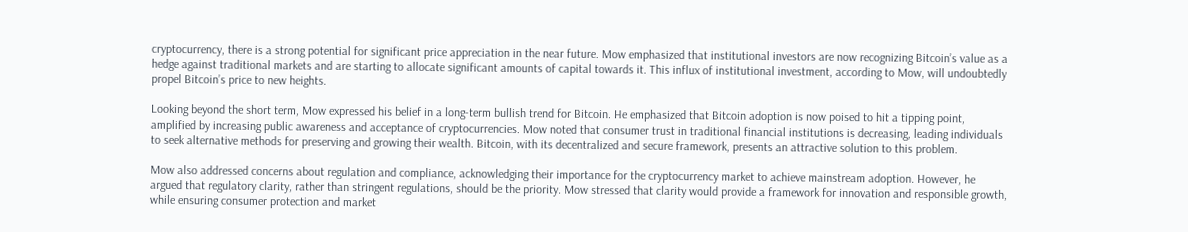cryptocurrency, there is a strong potential for significant price appreciation in the near future. Mow emphasized that institutional investors are now recognizing Bitcoin’s value as a hedge against traditional markets and are starting to allocate significant amounts of capital towards it. This influx of institutional investment, according to Mow, will undoubtedly propel Bitcoin’s price to new heights.

Looking beyond the short term, Mow expressed his belief in a long-term bullish trend for Bitcoin. He emphasized that Bitcoin adoption is now poised to hit a tipping point, amplified by increasing public awareness and acceptance of cryptocurrencies. Mow noted that consumer trust in traditional financial institutions is decreasing, leading individuals to seek alternative methods for preserving and growing their wealth. Bitcoin, with its decentralized and secure framework, presents an attractive solution to this problem.

Mow also addressed concerns about regulation and compliance, acknowledging their importance for the cryptocurrency market to achieve mainstream adoption. However, he argued that regulatory clarity, rather than stringent regulations, should be the priority. Mow stressed that clarity would provide a framework for innovation and responsible growth, while ensuring consumer protection and market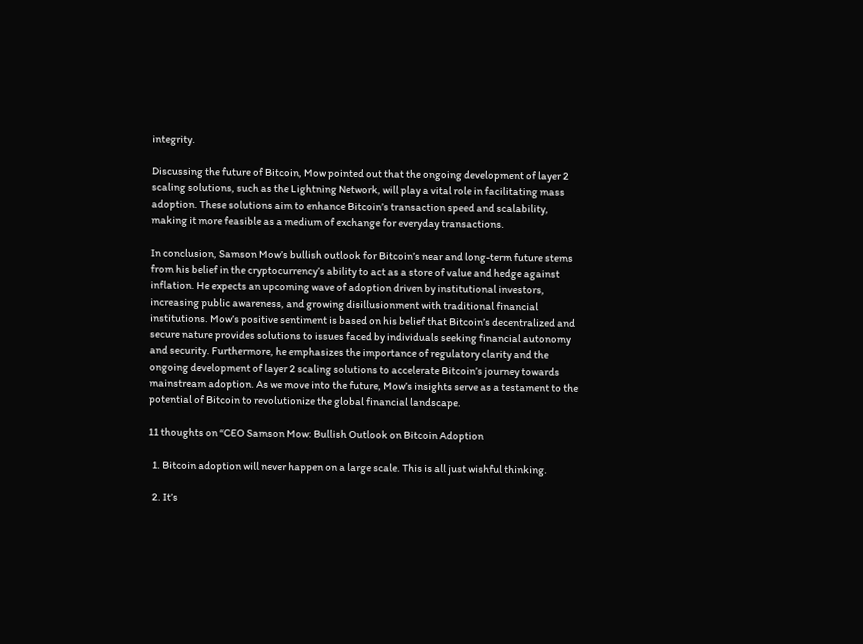integrity.

Discussing the future of Bitcoin, Mow pointed out that the ongoing development of layer 2 scaling solutions, such as the Lightning Network, will play a vital role in facilitating mass adoption. These solutions aim to enhance Bitcoin’s transaction speed and scalability, making it more feasible as a medium of exchange for everyday transactions.

In conclusion, Samson Mow’s bullish outlook for Bitcoin’s near and long-term future stems from his belief in the cryptocurrency’s ability to act as a store of value and hedge against inflation. He expects an upcoming wave of adoption driven by institutional investors, increasing public awareness, and growing disillusionment with traditional financial institutions. Mow’s positive sentiment is based on his belief that Bitcoin’s decentralized and secure nature provides solutions to issues faced by individuals seeking financial autonomy and security. Furthermore, he emphasizes the importance of regulatory clarity and the ongoing development of layer 2 scaling solutions to accelerate Bitcoin’s journey towards mainstream adoption. As we move into the future, Mow’s insights serve as a testament to the potential of Bitcoin to revolutionize the global financial landscape.

11 thoughts on “CEO Samson Mow: Bullish Outlook on Bitcoin Adoption

  1. Bitcoin adoption will never happen on a large scale. This is all just wishful thinking.

  2. It’s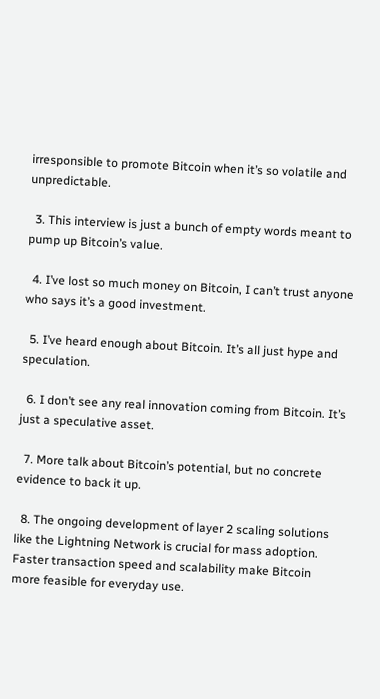irresponsible to promote Bitcoin when it’s so volatile and unpredictable.

  3. This interview is just a bunch of empty words meant to pump up Bitcoin’s value.

  4. I’ve lost so much money on Bitcoin, I can’t trust anyone who says it’s a good investment.

  5. I’ve heard enough about Bitcoin. It’s all just hype and speculation.

  6. I don’t see any real innovation coming from Bitcoin. It’s just a speculative asset.

  7. More talk about Bitcoin’s potential, but no concrete evidence to back it up.

  8. The ongoing development of layer 2 scaling solutions like the Lightning Network is crucial for mass adoption. Faster transaction speed and scalability make Bitcoin more feasible for everyday use.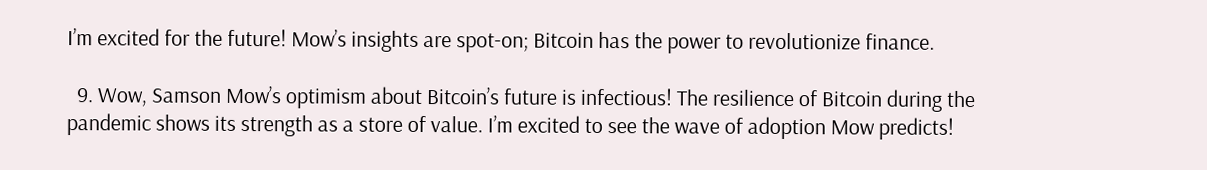I’m excited for the future! Mow’s insights are spot-on; Bitcoin has the power to revolutionize finance.

  9. Wow, Samson Mow’s optimism about Bitcoin’s future is infectious! The resilience of Bitcoin during the pandemic shows its strength as a store of value. I’m excited to see the wave of adoption Mow predicts!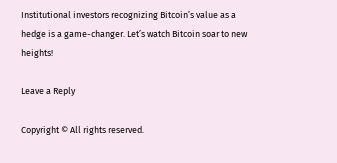Institutional investors recognizing Bitcoin’s value as a hedge is a game-changer. Let’s watch Bitcoin soar to new heights!

Leave a Reply

Copyright © All rights reserved.